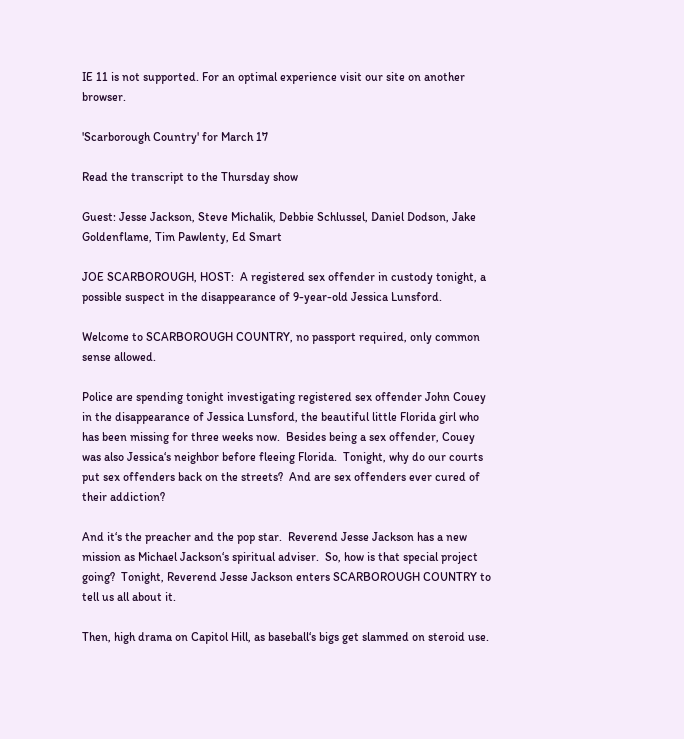IE 11 is not supported. For an optimal experience visit our site on another browser.

'Scarborough Country' for March 17

Read the transcript to the Thursday show

Guest: Jesse Jackson, Steve Michalik, Debbie Schlussel, Daniel Dodson, Jake Goldenflame, Tim Pawlenty, Ed Smart

JOE SCARBOROUGH, HOST:  A registered sex offender in custody tonight, a possible suspect in the disappearance of 9-year-old Jessica Lunsford.

Welcome to SCARBOROUGH COUNTRY, no passport required, only common sense allowed.

Police are spending tonight investigating registered sex offender John Couey in the disappearance of Jessica Lunsford, the beautiful little Florida girl who has been missing for three weeks now.  Besides being a sex offender, Couey was also Jessica‘s neighbor before fleeing Florida.  Tonight, why do our courts put sex offenders back on the streets?  And are sex offenders ever cured of their addiction?

And it‘s the preacher and the pop star.  Reverend Jesse Jackson has a new mission as Michael Jackson‘s spiritual adviser.  So, how is that special project going?  Tonight, Reverend Jesse Jackson enters SCARBOROUGH COUNTRY to tell us all about it.

Then, high drama on Capitol Hill, as baseball‘s bigs get slammed on steroid use.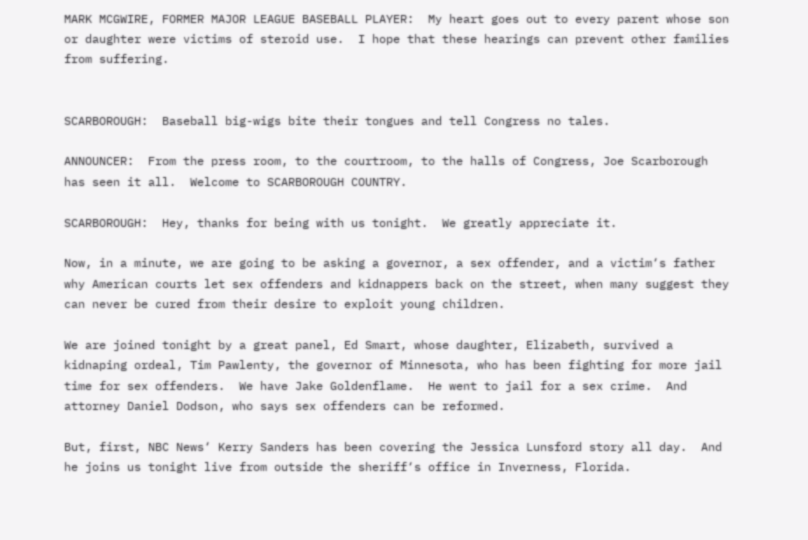MARK MCGWIRE, FORMER MAJOR LEAGUE BASEBALL PLAYER:  My heart goes out to every parent whose son or daughter were victims of steroid use.  I hope that these hearings can prevent other families from suffering.


SCARBOROUGH:  Baseball big-wigs bite their tongues and tell Congress no tales.

ANNOUNCER:  From the press room, to the courtroom, to the halls of Congress, Joe Scarborough has seen it all.  Welcome to SCARBOROUGH COUNTRY.

SCARBOROUGH:  Hey, thanks for being with us tonight.  We greatly appreciate it.

Now, in a minute, we are going to be asking a governor, a sex offender, and a victim‘s father why American courts let sex offenders and kidnappers back on the street, when many suggest they can never be cured from their desire to exploit young children.

We are joined tonight by a great panel, Ed Smart, whose daughter, Elizabeth, survived a kidnaping ordeal, Tim Pawlenty, the governor of Minnesota, who has been fighting for more jail time for sex offenders.  We have Jake Goldenflame.  He went to jail for a sex crime.  And attorney Daniel Dodson, who says sex offenders can be reformed.

But, first, NBC News‘ Kerry Sanders has been covering the Jessica Lunsford story all day.  And he joins us tonight live from outside the sheriff‘s office in Inverness, Florida.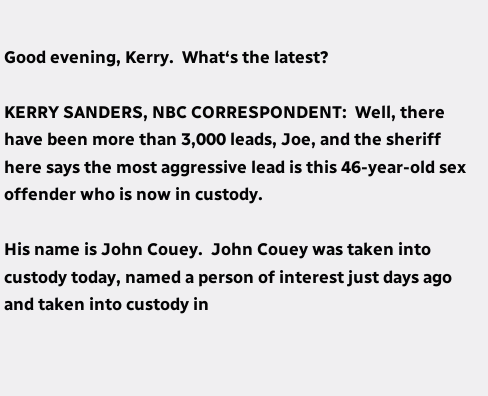Good evening, Kerry.  What‘s the latest?

KERRY SANDERS, NBC CORRESPONDENT:  Well, there have been more than 3,000 leads, Joe, and the sheriff here says the most aggressive lead is this 46-year-old sex offender who is now in custody.

His name is John Couey.  John Couey was taken into custody today, named a person of interest just days ago and taken into custody in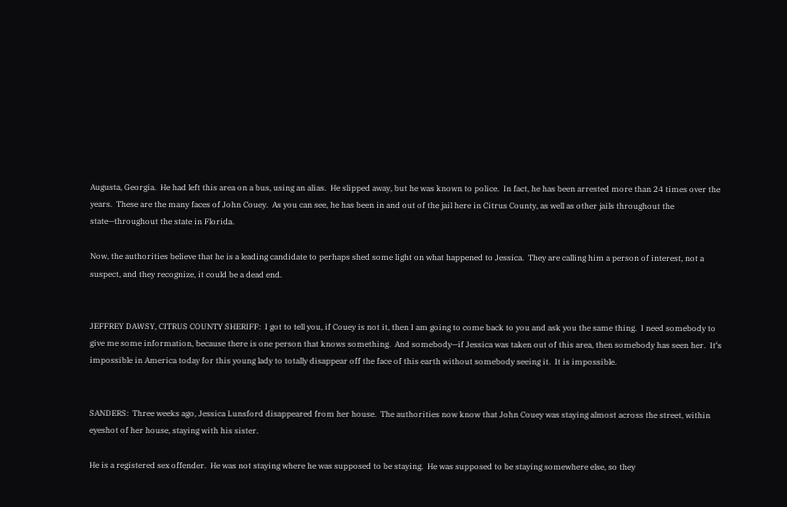Augusta, Georgia.  He had left this area on a bus, using an alias.  He slipped away, but he was known to police.  In fact, he has been arrested more than 24 times over the years.  These are the many faces of John Couey.  As you can see, he has been in and out of the jail here in Citrus County, as well as other jails throughout the state—throughout the state in Florida.

Now, the authorities believe that he is a leading candidate to perhaps shed some light on what happened to Jessica.  They are calling him a person of interest, not a suspect, and they recognize, it could be a dead end.


JEFFREY DAWSY, CITRUS COUNTY SHERIFF:  I got to tell you, if Couey is not it, then I am going to come back to you and ask you the same thing.  I need somebody to give me some information, because there is one person that knows something.  And somebody—if Jessica was taken out of this area, then somebody has seen her.  It‘s impossible in America today for this young lady to totally disappear off the face of this earth without somebody seeing it.  It is impossible.


SANDERS:  Three weeks ago, Jessica Lunsford disappeared from her house.  The authorities now know that John Couey was staying almost across the street, within eyeshot of her house, staying with his sister.

He is a registered sex offender.  He was not staying where he was supposed to be staying.  He was supposed to be staying somewhere else, so they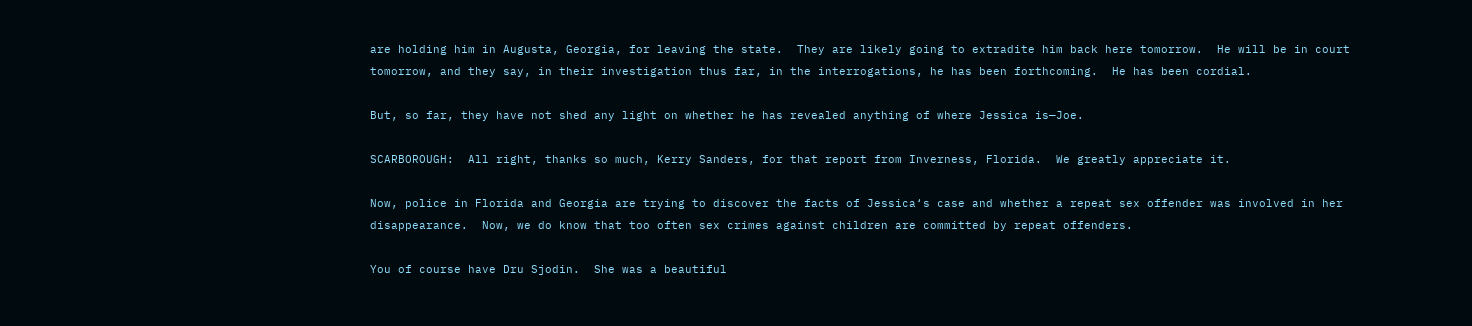are holding him in Augusta, Georgia, for leaving the state.  They are likely going to extradite him back here tomorrow.  He will be in court tomorrow, and they say, in their investigation thus far, in the interrogations, he has been forthcoming.  He has been cordial.

But, so far, they have not shed any light on whether he has revealed anything of where Jessica is—Joe.

SCARBOROUGH:  All right, thanks so much, Kerry Sanders, for that report from Inverness, Florida.  We greatly appreciate it.

Now, police in Florida and Georgia are trying to discover the facts of Jessica‘s case and whether a repeat sex offender was involved in her disappearance.  Now, we do know that too often sex crimes against children are committed by repeat offenders.

You of course have Dru Sjodin.  She was a beautiful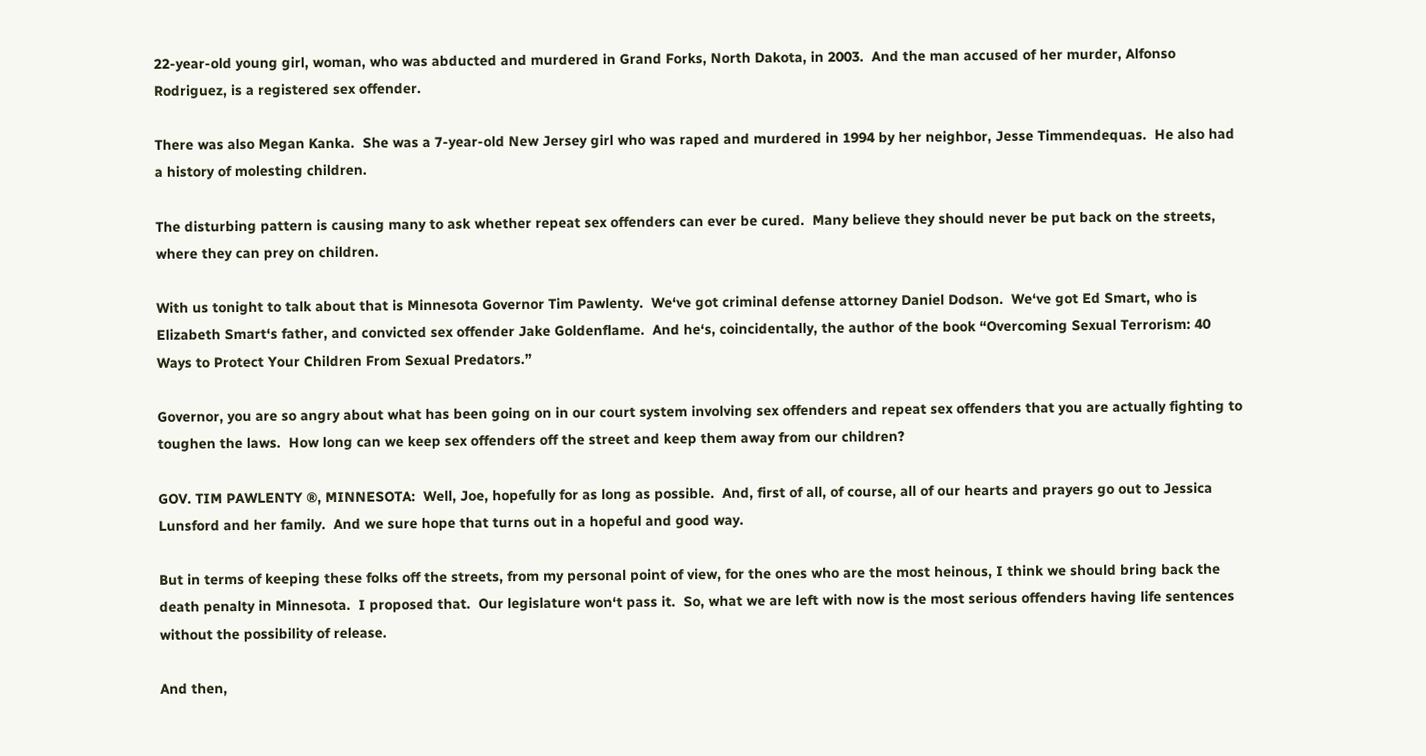22-year-old young girl, woman, who was abducted and murdered in Grand Forks, North Dakota, in 2003.  And the man accused of her murder, Alfonso Rodriguez, is a registered sex offender.

There was also Megan Kanka.  She was a 7-year-old New Jersey girl who was raped and murdered in 1994 by her neighbor, Jesse Timmendequas.  He also had a history of molesting children.

The disturbing pattern is causing many to ask whether repeat sex offenders can ever be cured.  Many believe they should never be put back on the streets, where they can prey on children.

With us tonight to talk about that is Minnesota Governor Tim Pawlenty.  We‘ve got criminal defense attorney Daniel Dodson.  We‘ve got Ed Smart, who is Elizabeth Smart‘s father, and convicted sex offender Jake Goldenflame.  And he‘s, coincidentally, the author of the book “Overcoming Sexual Terrorism: 40 Ways to Protect Your Children From Sexual Predators.”

Governor, you are so angry about what has been going on in our court system involving sex offenders and repeat sex offenders that you are actually fighting to toughen the laws.  How long can we keep sex offenders off the street and keep them away from our children?

GOV. TIM PAWLENTY ®, MINNESOTA:  Well, Joe, hopefully for as long as possible.  And, first of all, of course, all of our hearts and prayers go out to Jessica Lunsford and her family.  And we sure hope that turns out in a hopeful and good way.

But in terms of keeping these folks off the streets, from my personal point of view, for the ones who are the most heinous, I think we should bring back the death penalty in Minnesota.  I proposed that.  Our legislature won‘t pass it.  So, what we are left with now is the most serious offenders having life sentences without the possibility of release.

And then,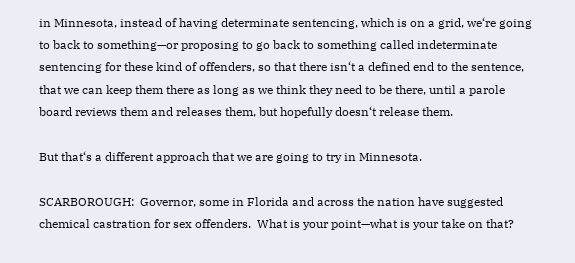in Minnesota, instead of having determinate sentencing, which is on a grid, we‘re going to back to something—or proposing to go back to something called indeterminate sentencing for these kind of offenders, so that there isn‘t a defined end to the sentence, that we can keep them there as long as we think they need to be there, until a parole board reviews them and releases them, but hopefully doesn‘t release them.

But that‘s a different approach that we are going to try in Minnesota.

SCARBOROUGH:  Governor, some in Florida and across the nation have suggested chemical castration for sex offenders.  What is your point—what is your take on that?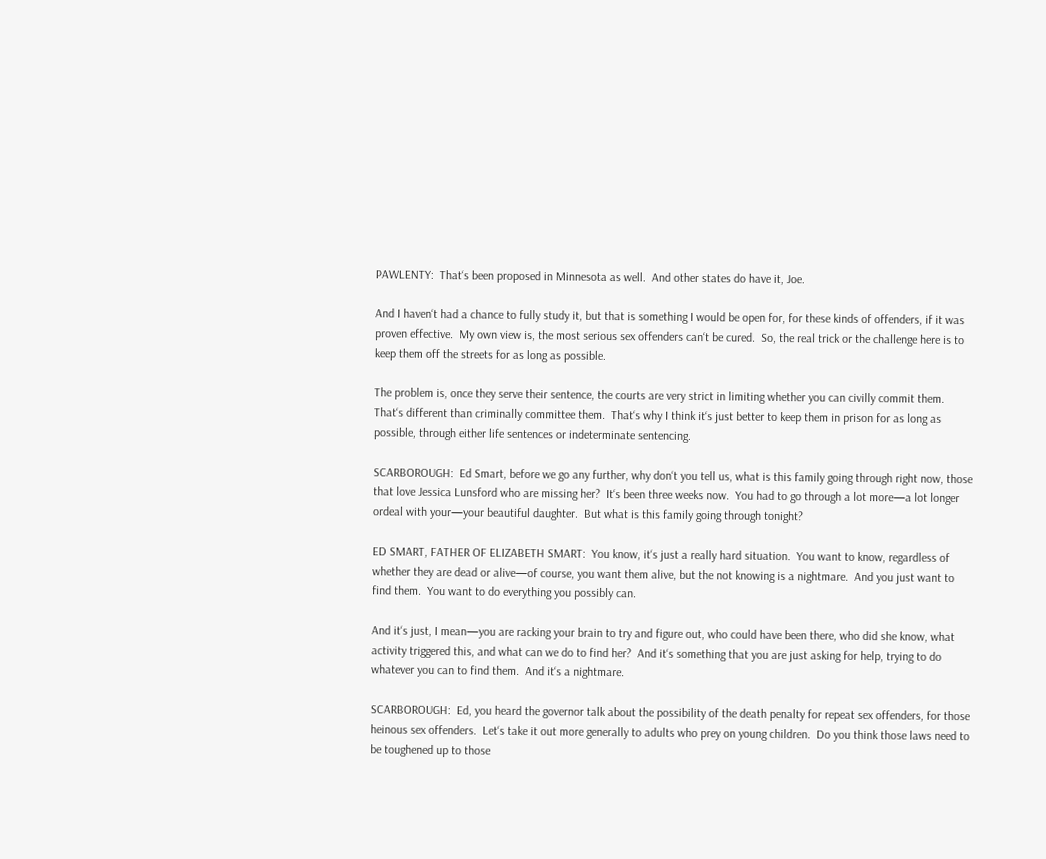PAWLENTY:  That‘s been proposed in Minnesota as well.  And other states do have it, Joe.

And I haven‘t had a chance to fully study it, but that is something I would be open for, for these kinds of offenders, if it was proven effective.  My own view is, the most serious sex offenders can‘t be cured.  So, the real trick or the challenge here is to keep them off the streets for as long as possible.

The problem is, once they serve their sentence, the courts are very strict in limiting whether you can civilly commit them.  That‘s different than criminally committee them.  That‘s why I think it‘s just better to keep them in prison for as long as possible, through either life sentences or indeterminate sentencing.

SCARBOROUGH:  Ed Smart, before we go any further, why don‘t you tell us, what is this family going through right now, those that love Jessica Lunsford who are missing her?  It‘s been three weeks now.  You had to go through a lot more—a lot longer ordeal with your—your beautiful daughter.  But what is this family going through tonight?

ED SMART, FATHER OF ELIZABETH SMART:  You know, it‘s just a really hard situation.  You want to know, regardless of whether they are dead or alive—of course, you want them alive, but the not knowing is a nightmare.  And you just want to find them.  You want to do everything you possibly can.

And it‘s just, I mean—you are racking your brain to try and figure out, who could have been there, who did she know, what activity triggered this, and what can we do to find her?  And it‘s something that you are just asking for help, trying to do whatever you can to find them.  And it‘s a nightmare.

SCARBOROUGH:  Ed, you heard the governor talk about the possibility of the death penalty for repeat sex offenders, for those heinous sex offenders.  Let‘s take it out more generally to adults who prey on young children.  Do you think those laws need to be toughened up to those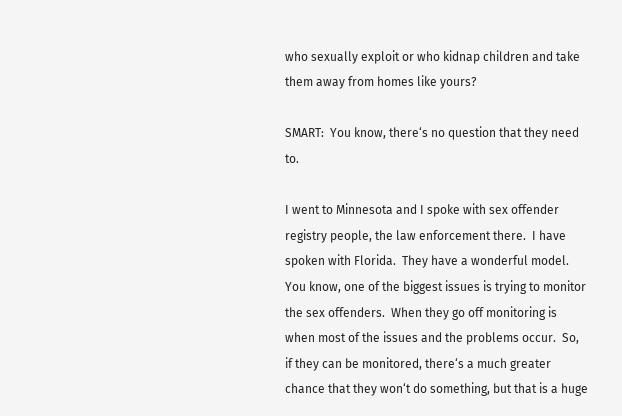who sexually exploit or who kidnap children and take them away from homes like yours?

SMART:  You know, there‘s no question that they need to.

I went to Minnesota and I spoke with sex offender registry people, the law enforcement there.  I have spoken with Florida.  They have a wonderful model.  You know, one of the biggest issues is trying to monitor the sex offenders.  When they go off monitoring is when most of the issues and the problems occur.  So, if they can be monitored, there‘s a much greater chance that they won‘t do something, but that is a huge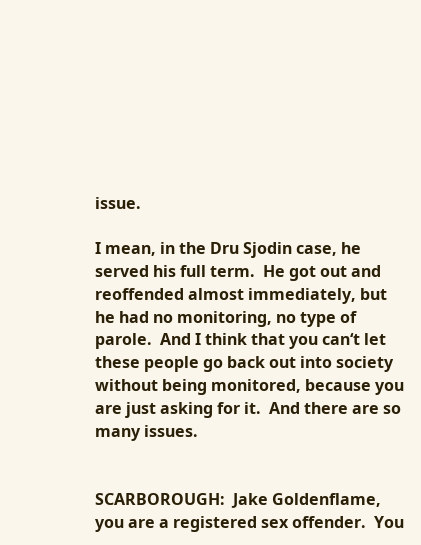issue.

I mean, in the Dru Sjodin case, he served his full term.  He got out and reoffended almost immediately, but he had no monitoring, no type of parole.  And I think that you can‘t let these people go back out into society without being monitored, because you are just asking for it.  And there are so many issues.


SCARBOROUGH:  Jake Goldenflame, you are a registered sex offender.  You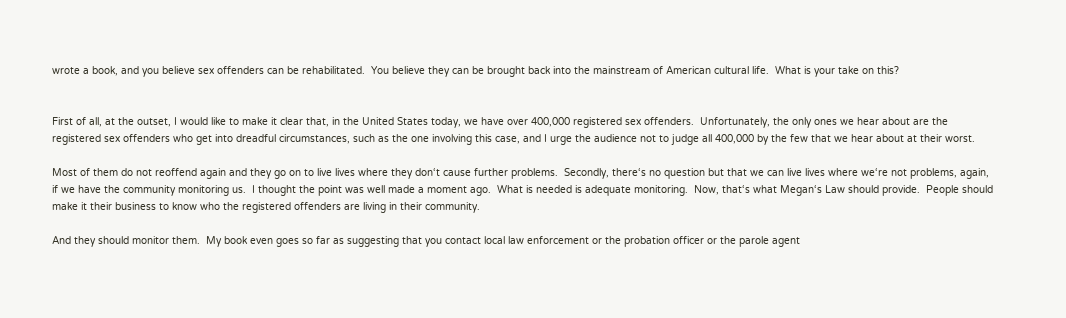wrote a book, and you believe sex offenders can be rehabilitated.  You believe they can be brought back into the mainstream of American cultural life.  What is your take on this?


First of all, at the outset, I would like to make it clear that, in the United States today, we have over 400,000 registered sex offenders.  Unfortunately, the only ones we hear about are the registered sex offenders who get into dreadful circumstances, such as the one involving this case, and I urge the audience not to judge all 400,000 by the few that we hear about at their worst.

Most of them do not reoffend again and they go on to live lives where they don‘t cause further problems.  Secondly, there‘s no question but that we can live lives where we‘re not problems, again, if we have the community monitoring us.  I thought the point was well made a moment ago.  What is needed is adequate monitoring.  Now, that‘s what Megan‘s Law should provide.  People should make it their business to know who the registered offenders are living in their community.

And they should monitor them.  My book even goes so far as suggesting that you contact local law enforcement or the probation officer or the parole agent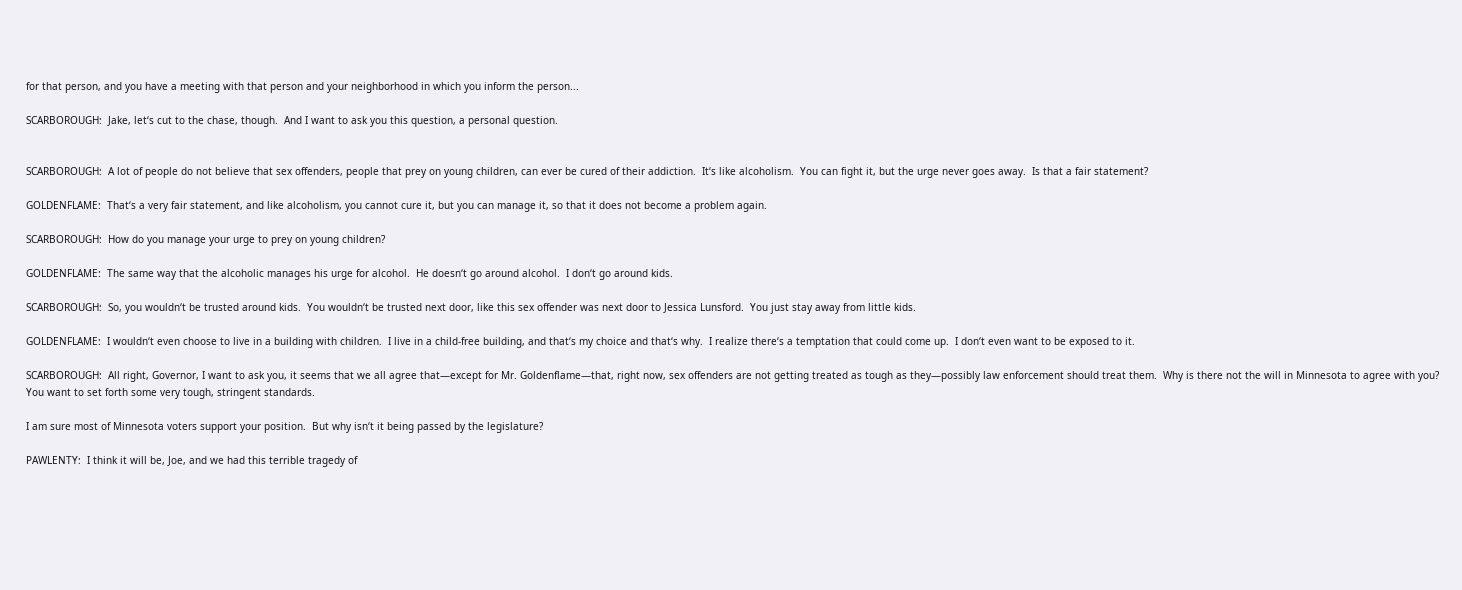for that person, and you have a meeting with that person and your neighborhood in which you inform the person...

SCARBOROUGH:  Jake, let‘s cut to the chase, though.  And I want to ask you this question, a personal question.


SCARBOROUGH:  A lot of people do not believe that sex offenders, people that prey on young children, can ever be cured of their addiction.  It‘s like alcoholism.  You can fight it, but the urge never goes away.  Is that a fair statement?

GOLDENFLAME:  That‘s a very fair statement, and like alcoholism, you cannot cure it, but you can manage it, so that it does not become a problem again.

SCARBOROUGH:  How do you manage your urge to prey on young children?

GOLDENFLAME:  The same way that the alcoholic manages his urge for alcohol.  He doesn‘t go around alcohol.  I don‘t go around kids.

SCARBOROUGH:  So, you wouldn‘t be trusted around kids.  You wouldn‘t be trusted next door, like this sex offender was next door to Jessica Lunsford.  You just stay away from little kids.

GOLDENFLAME:  I wouldn‘t even choose to live in a building with children.  I live in a child-free building, and that‘s my choice and that‘s why.  I realize there‘s a temptation that could come up.  I don‘t even want to be exposed to it.

SCARBOROUGH:  All right, Governor, I want to ask you, it seems that we all agree that—except for Mr. Goldenflame—that, right now, sex offenders are not getting treated as tough as they—possibly law enforcement should treat them.  Why is there not the will in Minnesota to agree with you?  You want to set forth some very tough, stringent standards.

I am sure most of Minnesota voters support your position.  But why isn‘t it being passed by the legislature?

PAWLENTY:  I think it will be, Joe, and we had this terrible tragedy of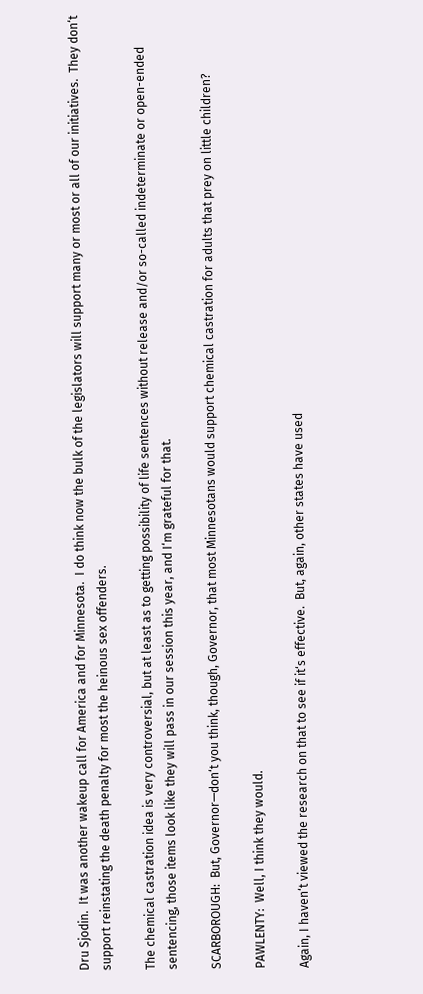Dru Sjodin.  It was another wakeup call for America and for Minnesota.  I do think now the bulk of the legislators will support many or most or all of our initiatives.  They don‘t support reinstating the death penalty for most the heinous sex offenders.

The chemical castration idea is very controversial, but at least as to getting possibility of life sentences without release and/or so-called indeterminate or open-ended sentencing, those items look like they will pass in our session this year, and I‘m grateful for that.

SCARBOROUGH:  But, Governor—don‘t you think, though, Governor, that most Minnesotans would support chemical castration for adults that prey on little children?

PAWLENTY:  Well, I think they would.

Again, I haven‘t viewed the research on that to see if it‘s effective.  But, again, other states have used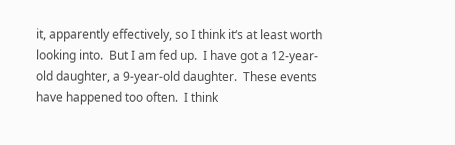it, apparently effectively, so I think it‘s at least worth looking into.  But I am fed up.  I have got a 12-year-old daughter, a 9-year-old daughter.  These events have happened too often.  I think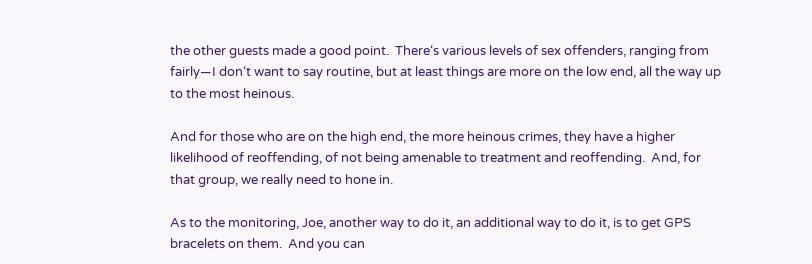the other guests made a good point.  There‘s various levels of sex offenders, ranging from fairly—I don‘t want to say routine, but at least things are more on the low end, all the way up to the most heinous.

And for those who are on the high end, the more heinous crimes, they have a higher likelihood of reoffending, of not being amenable to treatment and reoffending.  And, for that group, we really need to hone in.

As to the monitoring, Joe, another way to do it, an additional way to do it, is to get GPS bracelets on them.  And you can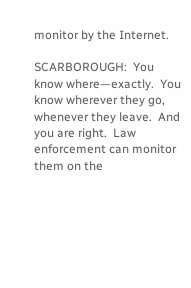monitor by the Internet.

SCARBOROUGH:  You know where—exactly.  You know wherever they go, whenever they leave.  And you are right.  Law enforcement can monitor them on the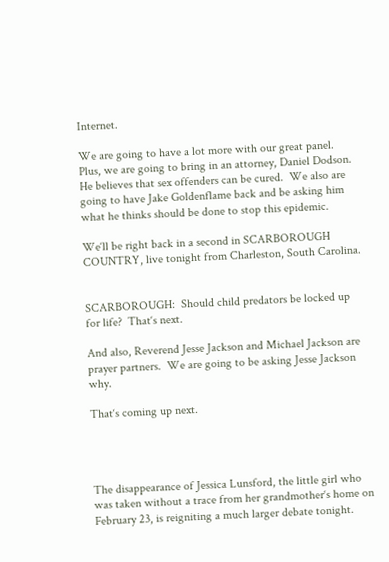Internet.

We are going to have a lot more with our great panel.  Plus, we are going to bring in an attorney, Daniel Dodson.  He believes that sex offenders can be cured.  We also are going to have Jake Goldenflame back and be asking him what he thinks should be done to stop this epidemic.

We‘ll be right back in a second in SCARBOROUGH COUNTRY, live tonight from Charleston, South Carolina.


SCARBOROUGH:  Should child predators be locked up for life?  That‘s next.

And also, Reverend Jesse Jackson and Michael Jackson are prayer partners.  We are going to be asking Jesse Jackson why.

That‘s coming up next.




The disappearance of Jessica Lunsford, the little girl who was taken without a trace from her grandmother‘s home on February 23, is reigniting a much larger debate tonight.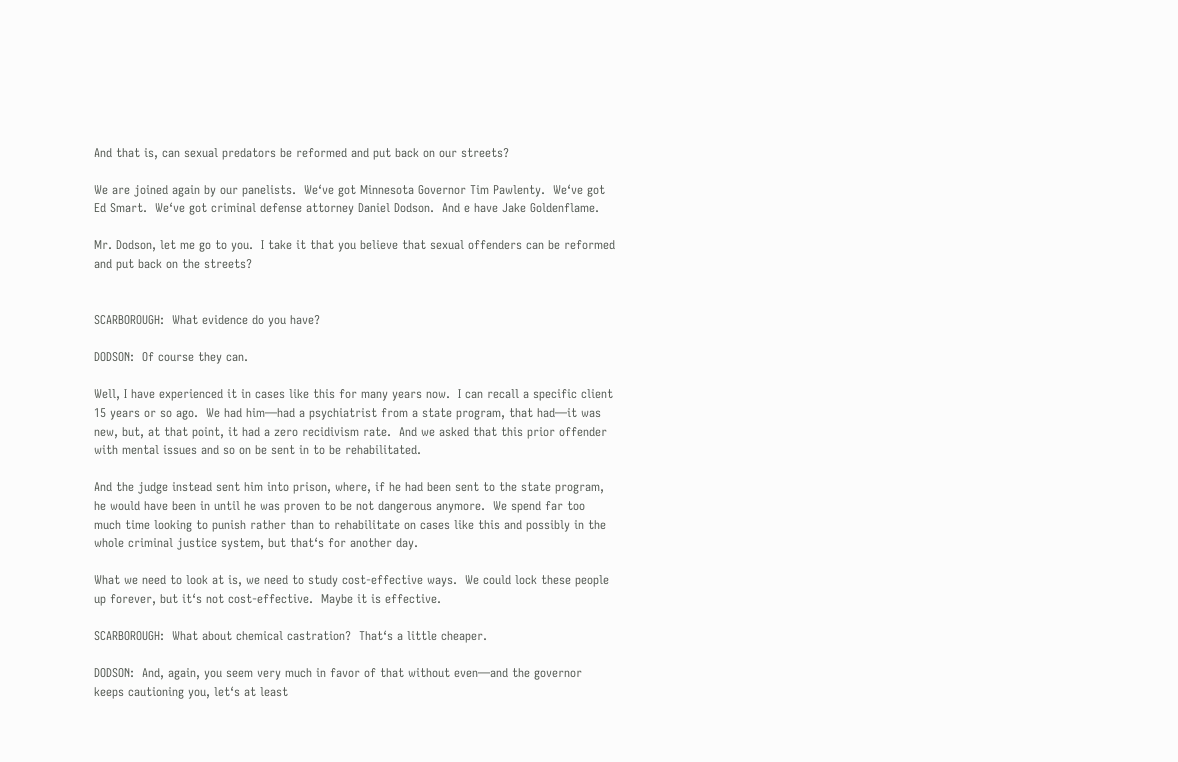And that is, can sexual predators be reformed and put back on our streets?

We are joined again by our panelists.  We‘ve got Minnesota Governor Tim Pawlenty.  We‘ve got Ed Smart.  We‘ve got criminal defense attorney Daniel Dodson.  And e have Jake Goldenflame.

Mr. Dodson, let me go to you.  I take it that you believe that sexual offenders can be reformed and put back on the streets?


SCARBOROUGH:  What evidence do you have?

DODSON:  Of course they can.

Well, I have experienced it in cases like this for many years now.  I can recall a specific client 15 years or so ago.  We had him—had a psychiatrist from a state program, that had—it was new, but, at that point, it had a zero recidivism rate.  And we asked that this prior offender with mental issues and so on be sent in to be rehabilitated.

And the judge instead sent him into prison, where, if he had been sent to the state program, he would have been in until he was proven to be not dangerous anymore.  We spend far too much time looking to punish rather than to rehabilitate on cases like this and possibly in the whole criminal justice system, but that‘s for another day.

What we need to look at is, we need to study cost-effective ways.  We could lock these people up forever, but it‘s not cost-effective.  Maybe it is effective.

SCARBOROUGH:  What about chemical castration?  That‘s a little cheaper.

DODSON:  And, again, you seem very much in favor of that without even—and the governor keeps cautioning you, let‘s at least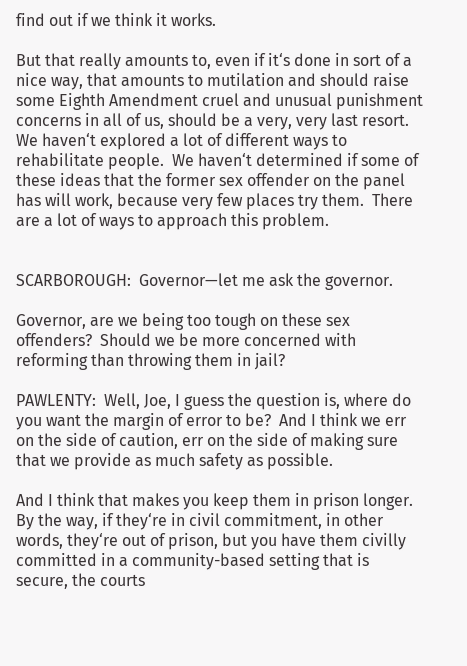find out if we think it works.

But that really amounts to, even if it‘s done in sort of a nice way, that amounts to mutilation and should raise some Eighth Amendment cruel and unusual punishment concerns in all of us, should be a very, very last resort.  We haven‘t explored a lot of different ways to rehabilitate people.  We haven‘t determined if some of these ideas that the former sex offender on the panel has will work, because very few places try them.  There are a lot of ways to approach this problem.


SCARBOROUGH:  Governor—let me ask the governor.

Governor, are we being too tough on these sex offenders?  Should we be more concerned with reforming than throwing them in jail?

PAWLENTY:  Well, Joe, I guess the question is, where do you want the margin of error to be?  And I think we err on the side of caution, err on the side of making sure that we provide as much safety as possible.

And I think that makes you keep them in prison longer.  By the way, if they‘re in civil commitment, in other words, they‘re out of prison, but you have them civilly committed in a community-based setting that is secure, the courts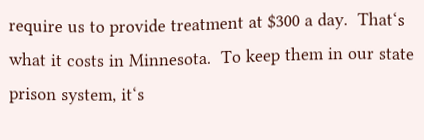require us to provide treatment at $300 a day.  That‘s what it costs in Minnesota.  To keep them in our state prison system, it‘s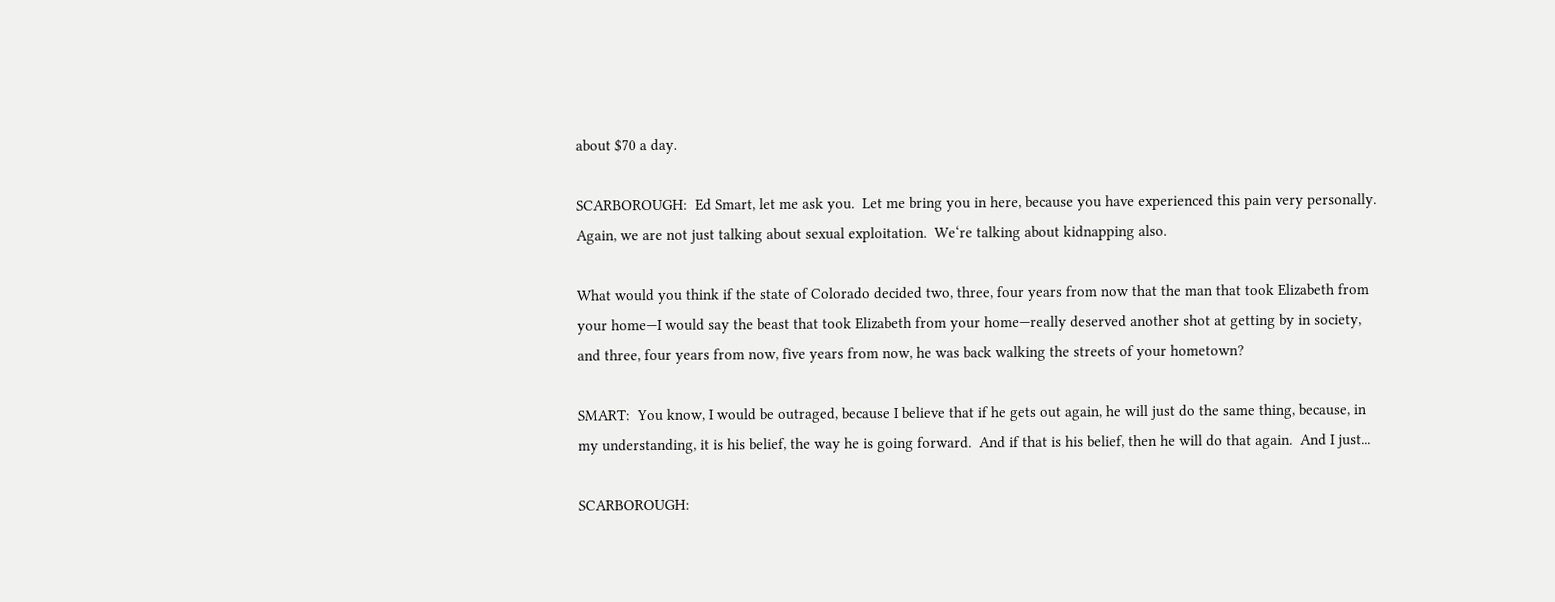about $70 a day.

SCARBOROUGH:  Ed Smart, let me ask you.  Let me bring you in here, because you have experienced this pain very personally.  Again, we are not just talking about sexual exploitation.  We‘re talking about kidnapping also.

What would you think if the state of Colorado decided two, three, four years from now that the man that took Elizabeth from your home—I would say the beast that took Elizabeth from your home—really deserved another shot at getting by in society, and three, four years from now, five years from now, he was back walking the streets of your hometown?

SMART:  You know, I would be outraged, because I believe that if he gets out again, he will just do the same thing, because, in my understanding, it is his belief, the way he is going forward.  And if that is his belief, then he will do that again.  And I just...

SCARBOROUGH: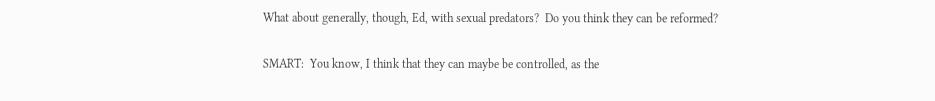What about generally, though, Ed, with sexual predators?  Do you think they can be reformed?

SMART:  You know, I think that they can maybe be controlled, as the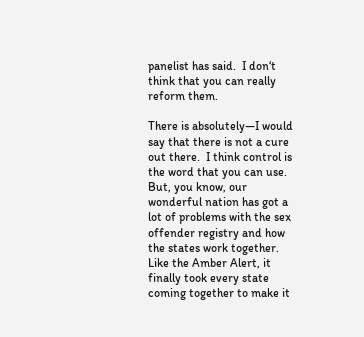panelist has said.  I don‘t think that you can really reform them.

There is absolutely—I would say that there is not a cure out there.  I think control is the word that you can use.  But, you know, our wonderful nation has got a lot of problems with the sex offender registry and how the states work together.  Like the Amber Alert, it finally took every state coming together to make it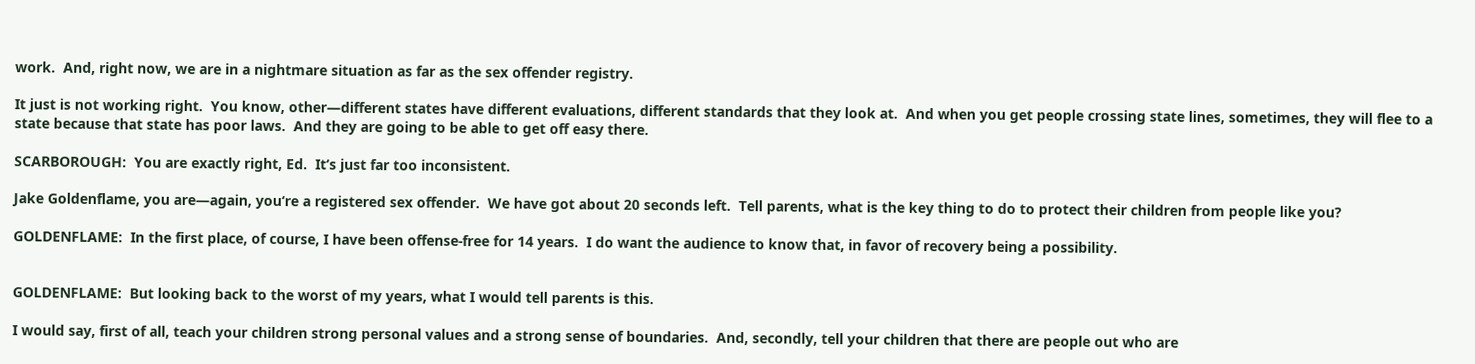work.  And, right now, we are in a nightmare situation as far as the sex offender registry.

It just is not working right.  You know, other—different states have different evaluations, different standards that they look at.  And when you get people crossing state lines, sometimes, they will flee to a state because that state has poor laws.  And they are going to be able to get off easy there.

SCARBOROUGH:  You are exactly right, Ed.  It‘s just far too inconsistent.

Jake Goldenflame, you are—again, you‘re a registered sex offender.  We have got about 20 seconds left.  Tell parents, what is the key thing to do to protect their children from people like you?

GOLDENFLAME:  In the first place, of course, I have been offense-free for 14 years.  I do want the audience to know that, in favor of recovery being a possibility.


GOLDENFLAME:  But looking back to the worst of my years, what I would tell parents is this.

I would say, first of all, teach your children strong personal values and a strong sense of boundaries.  And, secondly, tell your children that there are people out who are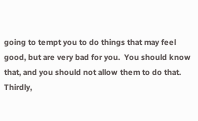going to tempt you to do things that may feel good, but are very bad for you.  You should know that, and you should not allow them to do that.  Thirdly,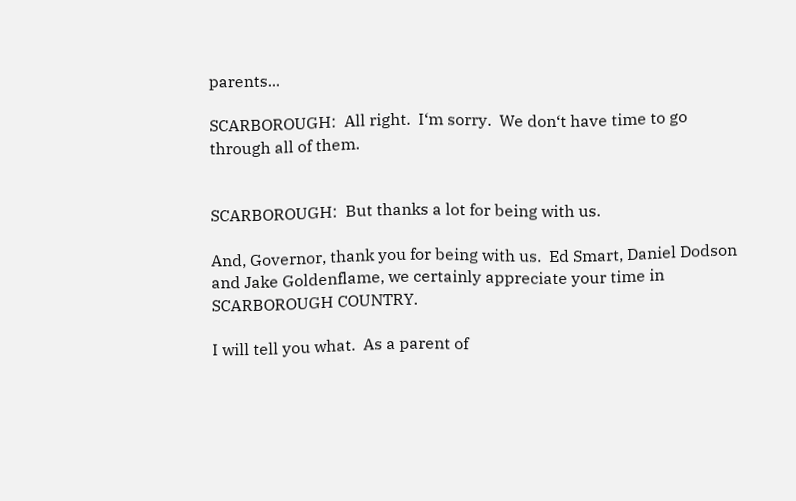parents...

SCARBOROUGH:  All right.  I‘m sorry.  We don‘t have time to go through all of them.


SCARBOROUGH:  But thanks a lot for being with us.

And, Governor, thank you for being with us.  Ed Smart, Daniel Dodson and Jake Goldenflame, we certainly appreciate your time in SCARBOROUGH COUNTRY.

I will tell you what.  As a parent of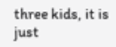three kids, it is just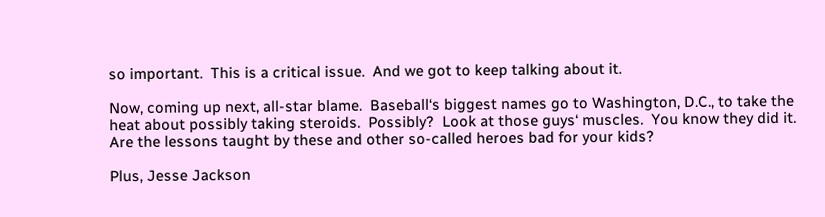so important.  This is a critical issue.  And we got to keep talking about it.

Now, coming up next, all-star blame.  Baseball‘s biggest names go to Washington, D.C., to take the heat about possibly taking steroids.  Possibly?  Look at those guys‘ muscles.  You know they did it.  Are the lessons taught by these and other so-called heroes bad for your kids?

Plus, Jesse Jackson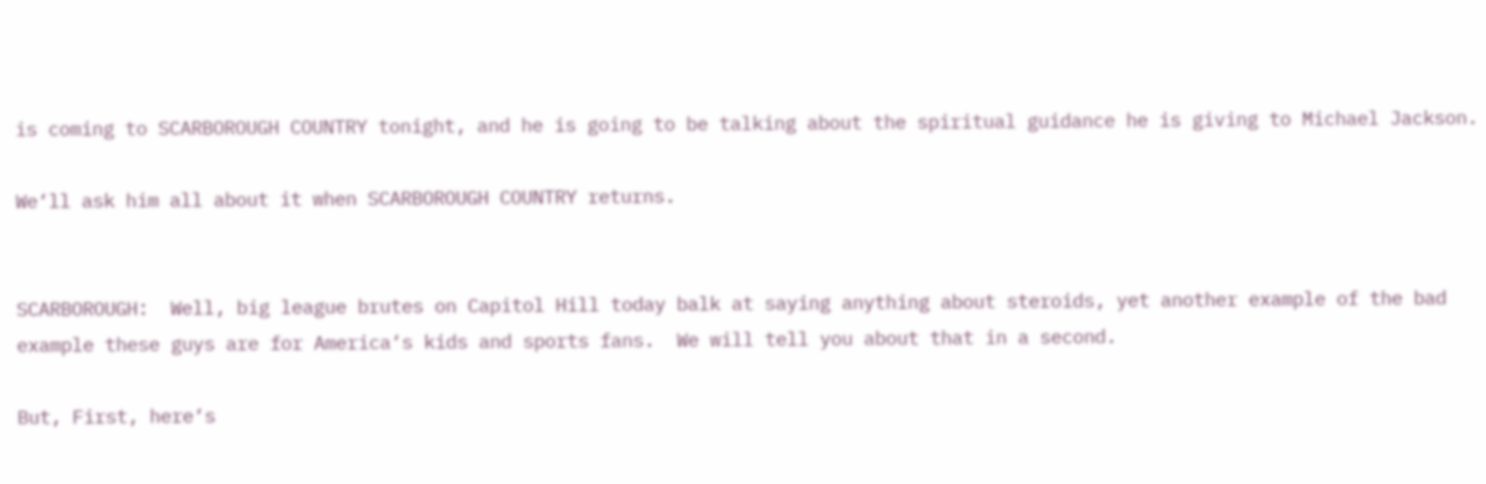is coming to SCARBOROUGH COUNTRY tonight, and he is going to be talking about the spiritual guidance he is giving to Michael Jackson.

We‘ll ask him all about it when SCARBOROUGH COUNTRY returns.


SCARBOROUGH:  Well, big league brutes on Capitol Hill today balk at saying anything about steroids, yet another example of the bad example these guys are for America‘s kids and sports fans.  We will tell you about that in a second.

But, First, here‘s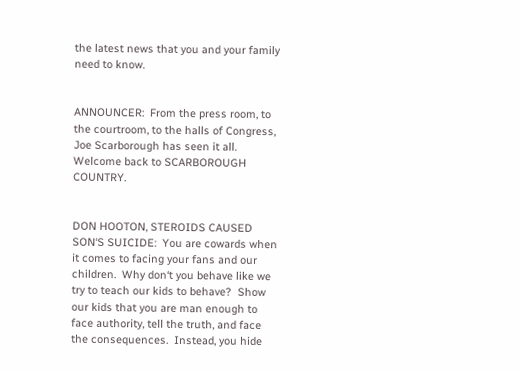the latest news that you and your family need to know.


ANNOUNCER:  From the press room, to the courtroom, to the halls of Congress, Joe Scarborough has seen it all.  Welcome back to SCARBOROUGH COUNTRY.


DON HOOTON, STEROIDS CAUSED SON‘S SUICIDE:  You are cowards when it comes to facing your fans and our children.  Why don‘t you behave like we try to teach our kids to behave?  Show our kids that you are man enough to face authority, tell the truth, and face the consequences.  Instead, you hide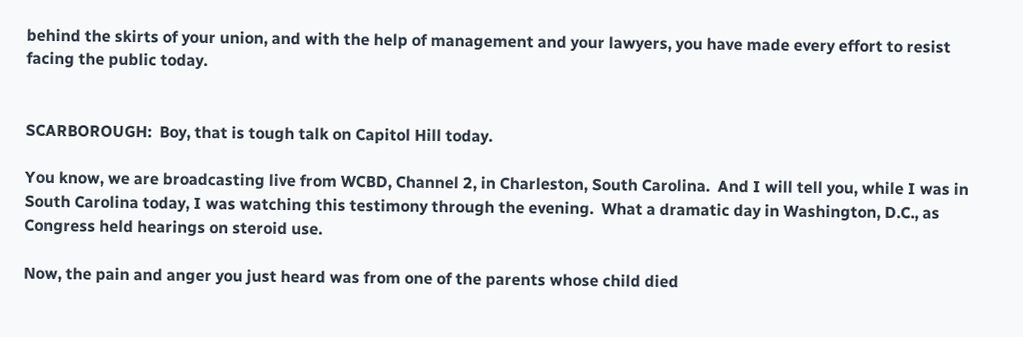behind the skirts of your union, and with the help of management and your lawyers, you have made every effort to resist facing the public today.


SCARBOROUGH:  Boy, that is tough talk on Capitol Hill today.

You know, we are broadcasting live from WCBD, Channel 2, in Charleston, South Carolina.  And I will tell you, while I was in South Carolina today, I was watching this testimony through the evening.  What a dramatic day in Washington, D.C., as Congress held hearings on steroid use.

Now, the pain and anger you just heard was from one of the parents whose child died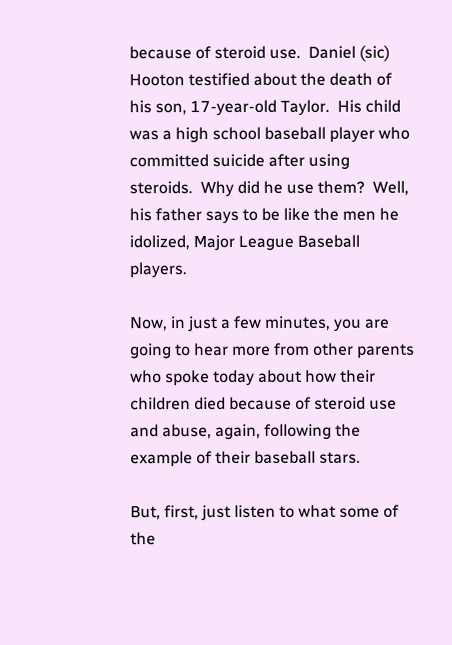because of steroid use.  Daniel (sic) Hooton testified about the death of his son, 17-year-old Taylor.  His child was a high school baseball player who committed suicide after using steroids.  Why did he use them?  Well, his father says to be like the men he idolized, Major League Baseball players.

Now, in just a few minutes, you are going to hear more from other parents who spoke today about how their children died because of steroid use and abuse, again, following the example of their baseball stars.

But, first, just listen to what some of the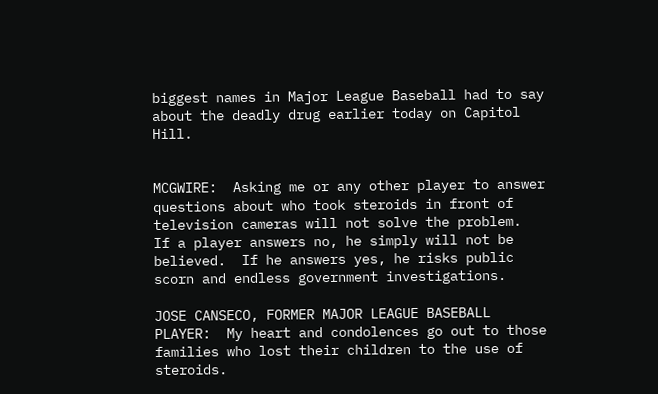biggest names in Major League Baseball had to say about the deadly drug earlier today on Capitol Hill.


MCGWIRE:  Asking me or any other player to answer questions about who took steroids in front of television cameras will not solve the problem.  If a player answers no, he simply will not be believed.  If he answers yes, he risks public scorn and endless government investigations.

JOSE CANSECO, FORMER MAJOR LEAGUE BASEBALL PLAYER:  My heart and condolences go out to those families who lost their children to the use of steroids.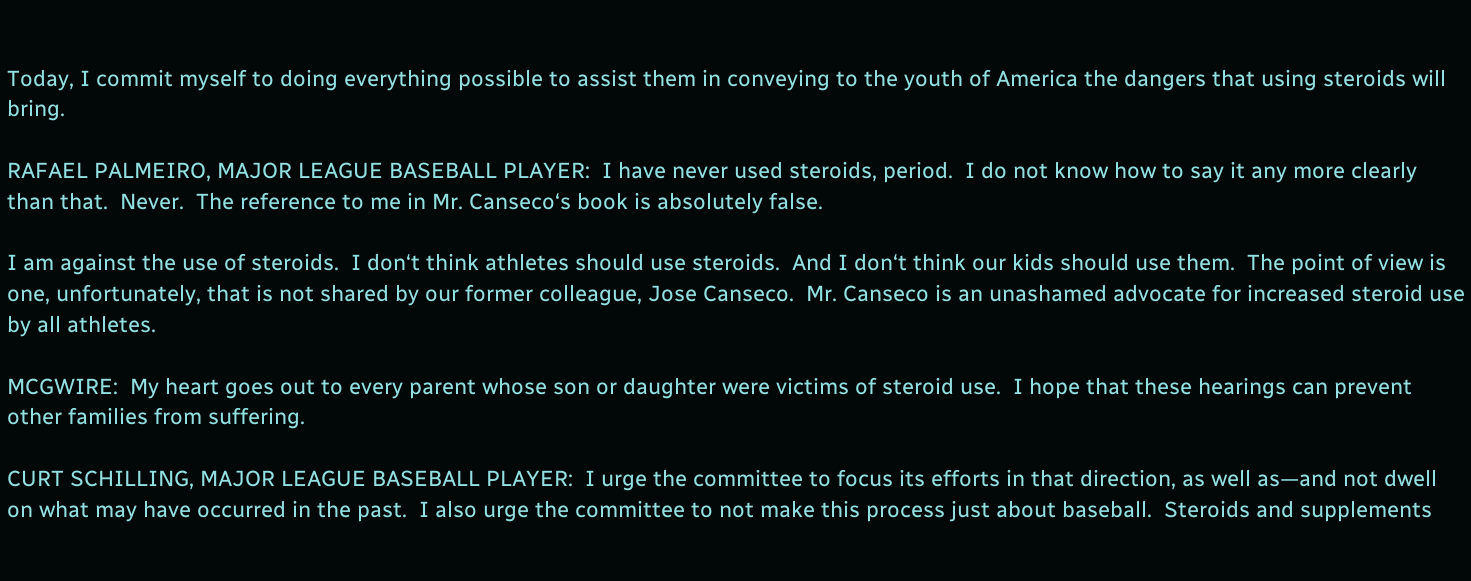Today, I commit myself to doing everything possible to assist them in conveying to the youth of America the dangers that using steroids will bring.

RAFAEL PALMEIRO, MAJOR LEAGUE BASEBALL PLAYER:  I have never used steroids, period.  I do not know how to say it any more clearly than that.  Never.  The reference to me in Mr. Canseco‘s book is absolutely false.

I am against the use of steroids.  I don‘t think athletes should use steroids.  And I don‘t think our kids should use them.  The point of view is one, unfortunately, that is not shared by our former colleague, Jose Canseco.  Mr. Canseco is an unashamed advocate for increased steroid use by all athletes.

MCGWIRE:  My heart goes out to every parent whose son or daughter were victims of steroid use.  I hope that these hearings can prevent other families from suffering.

CURT SCHILLING, MAJOR LEAGUE BASEBALL PLAYER:  I urge the committee to focus its efforts in that direction, as well as—and not dwell on what may have occurred in the past.  I also urge the committee to not make this process just about baseball.  Steroids and supplements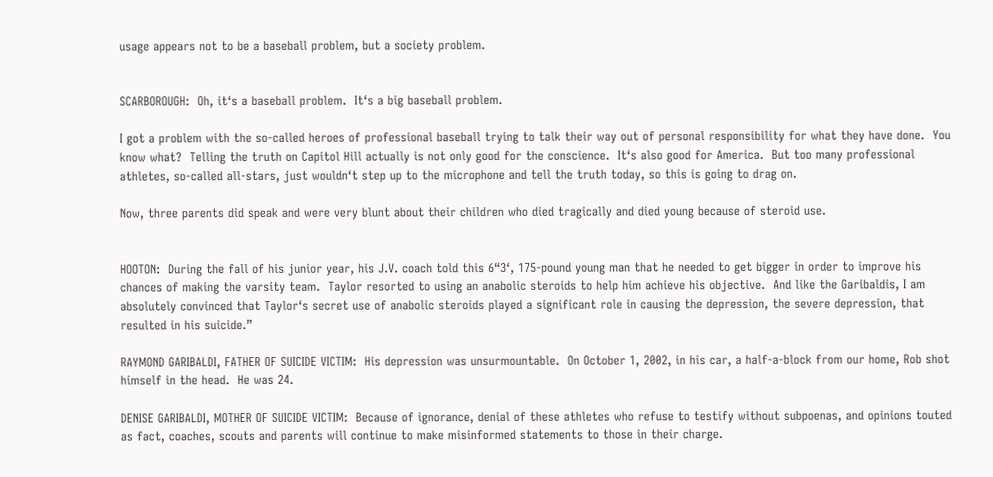usage appears not to be a baseball problem, but a society problem.


SCARBOROUGH:  Oh, it‘s a baseball problem.  It‘s a big baseball problem.

I got a problem with the so-called heroes of professional baseball trying to talk their way out of personal responsibility for what they have done.  You know what?  Telling the truth on Capitol Hill actually is not only good for the conscience.  It‘s also good for America.  But too many professional athletes, so-called all-stars, just wouldn‘t step up to the microphone and tell the truth today, so this is going to drag on.

Now, three parents did speak and were very blunt about their children who died tragically and died young because of steroid use.


HOOTON:  During the fall of his junior year, his J.V. coach told this 6“3‘, 175-pound young man that he needed to get bigger in order to improve his chances of making the varsity team.  Taylor resorted to using an anabolic steroids to help him achieve his objective.  And like the Garibaldis, I am absolutely convinced that Taylor‘s secret use of anabolic steroids played a significant role in causing the depression, the severe depression, that resulted in his suicide.”

RAYMOND GARIBALDI, FATHER OF SUICIDE VICTIM:  His depression was unsurmountable.  On October 1, 2002, in his car, a half-a-block from our home, Rob shot himself in the head.  He was 24.

DENISE GARIBALDI, MOTHER OF SUICIDE VICTIM:  Because of ignorance, denial of these athletes who refuse to testify without subpoenas, and opinions touted as fact, coaches, scouts and parents will continue to make misinformed statements to those in their charge.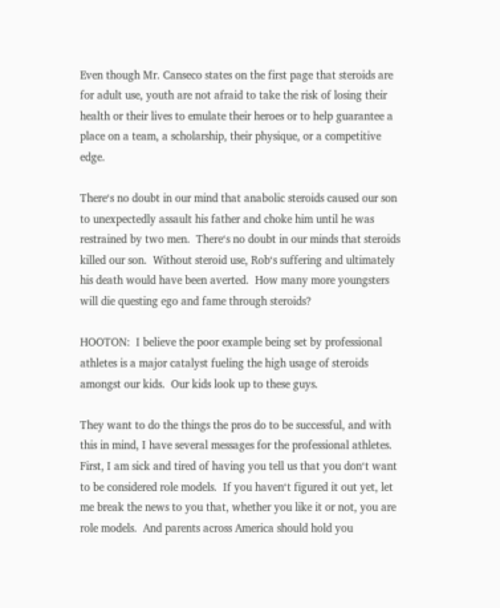Even though Mr. Canseco states on the first page that steroids are for adult use, youth are not afraid to take the risk of losing their health or their lives to emulate their heroes or to help guarantee a place on a team, a scholarship, their physique, or a competitive edge.

There‘s no doubt in our mind that anabolic steroids caused our son to unexpectedly assault his father and choke him until he was restrained by two men.  There‘s no doubt in our minds that steroids killed our son.  Without steroid use, Rob‘s suffering and ultimately his death would have been averted.  How many more youngsters will die questing ego and fame through steroids?

HOOTON:  I believe the poor example being set by professional athletes is a major catalyst fueling the high usage of steroids amongst our kids.  Our kids look up to these guys.

They want to do the things the pros do to be successful, and with this in mind, I have several messages for the professional athletes.  First, I am sick and tired of having you tell us that you don‘t want to be considered role models.  If you haven‘t figured it out yet, let me break the news to you that, whether you like it or not, you are role models.  And parents across America should hold you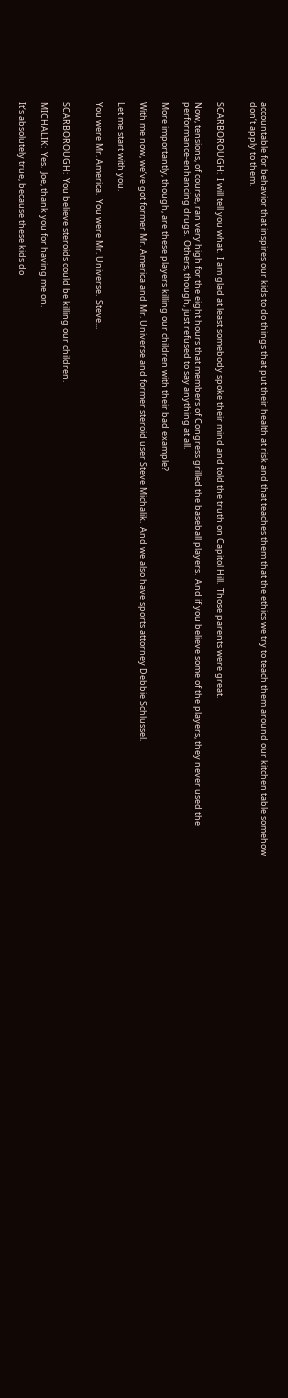accountable for behavior that inspires our kids to do things that put their health at risk and that teaches them that the ethics we try to teach them around our kitchen table somehow don‘t apply to them.


SCARBOROUGH:  I will tell you what.  I am glad at least somebody spoke their mind and told the truth on Capitol Hill.  Those parents were great.

Now, tensions, of course, ran very high for the eight hours that members of Congress grilled the baseball players.  And if you believe some of the players, they never used the performance-enhancing drugs.  Others, though, just refused to say anything at all.

More importantly, though, are these players killing our children with their bad example?

With me now, we‘ve got former Mr. America and Mr. Universe and former steroid user Steve Michalik.  And we also have sports attorney Debbie Schlussel.

Let me start with you.

You were Mr. America.  You were Mr. Universe.  Steve...


SCARBOROUGH:  You believe steroids could be killing our children.

MICHALIK:  Yes.  Joe, thank you for having me on.

It‘s absolutely true, because these kids do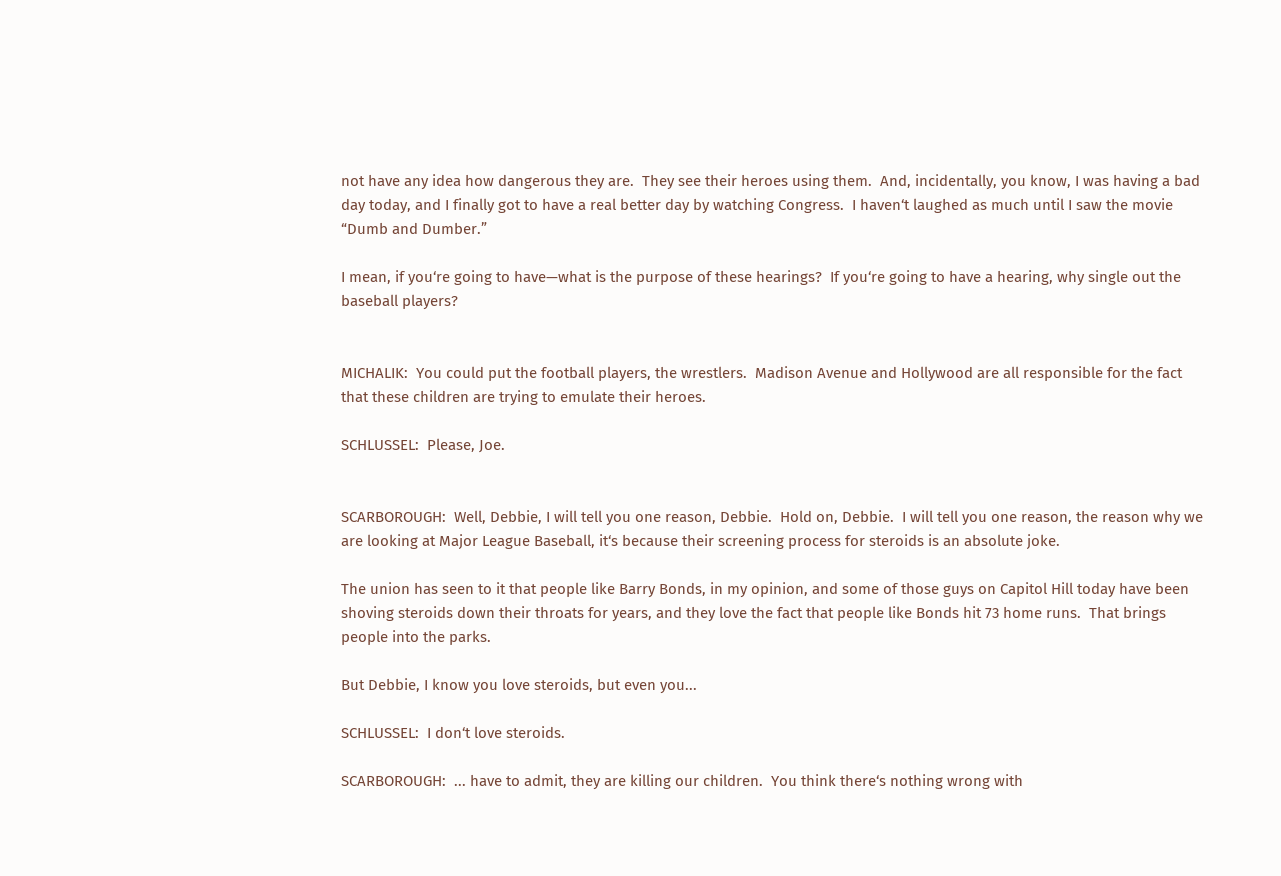not have any idea how dangerous they are.  They see their heroes using them.  And, incidentally, you know, I was having a bad day today, and I finally got to have a real better day by watching Congress.  I haven‘t laughed as much until I saw the movie “Dumb and Dumber.”

I mean, if you‘re going to have—what is the purpose of these hearings?  If you‘re going to have a hearing, why single out the baseball players?


MICHALIK:  You could put the football players, the wrestlers.  Madison Avenue and Hollywood are all responsible for the fact that these children are trying to emulate their heroes.

SCHLUSSEL:  Please, Joe.


SCARBOROUGH:  Well, Debbie, I will tell you one reason, Debbie.  Hold on, Debbie.  I will tell you one reason, the reason why we are looking at Major League Baseball, it‘s because their screening process for steroids is an absolute joke.

The union has seen to it that people like Barry Bonds, in my opinion, and some of those guys on Capitol Hill today have been shoving steroids down their throats for years, and they love the fact that people like Bonds hit 73 home runs.  That brings people into the parks.

But Debbie, I know you love steroids, but even you...

SCHLUSSEL:  I don‘t love steroids.

SCARBOROUGH:  ... have to admit, they are killing our children.  You think there‘s nothing wrong with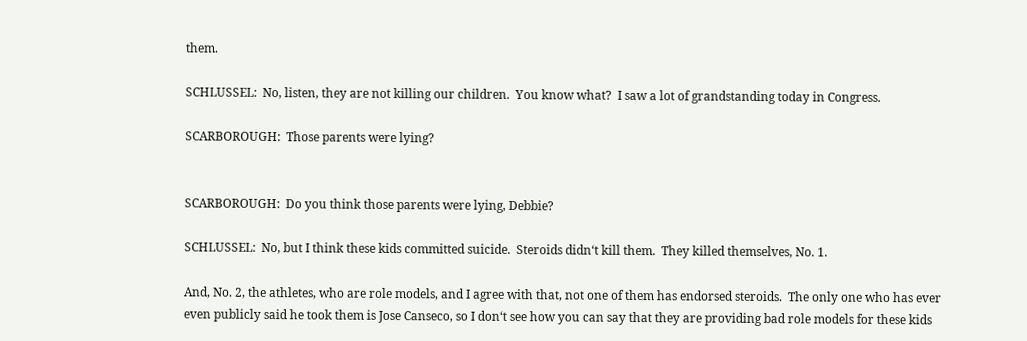them.

SCHLUSSEL:  No, listen, they are not killing our children.  You know what?  I saw a lot of grandstanding today in Congress.

SCARBOROUGH:  Those parents were lying?


SCARBOROUGH:  Do you think those parents were lying, Debbie?

SCHLUSSEL:  No, but I think these kids committed suicide.  Steroids didn‘t kill them.  They killed themselves, No. 1.

And, No. 2, the athletes, who are role models, and I agree with that, not one of them has endorsed steroids.  The only one who has ever even publicly said he took them is Jose Canseco, so I don‘t see how you can say that they are providing bad role models for these kids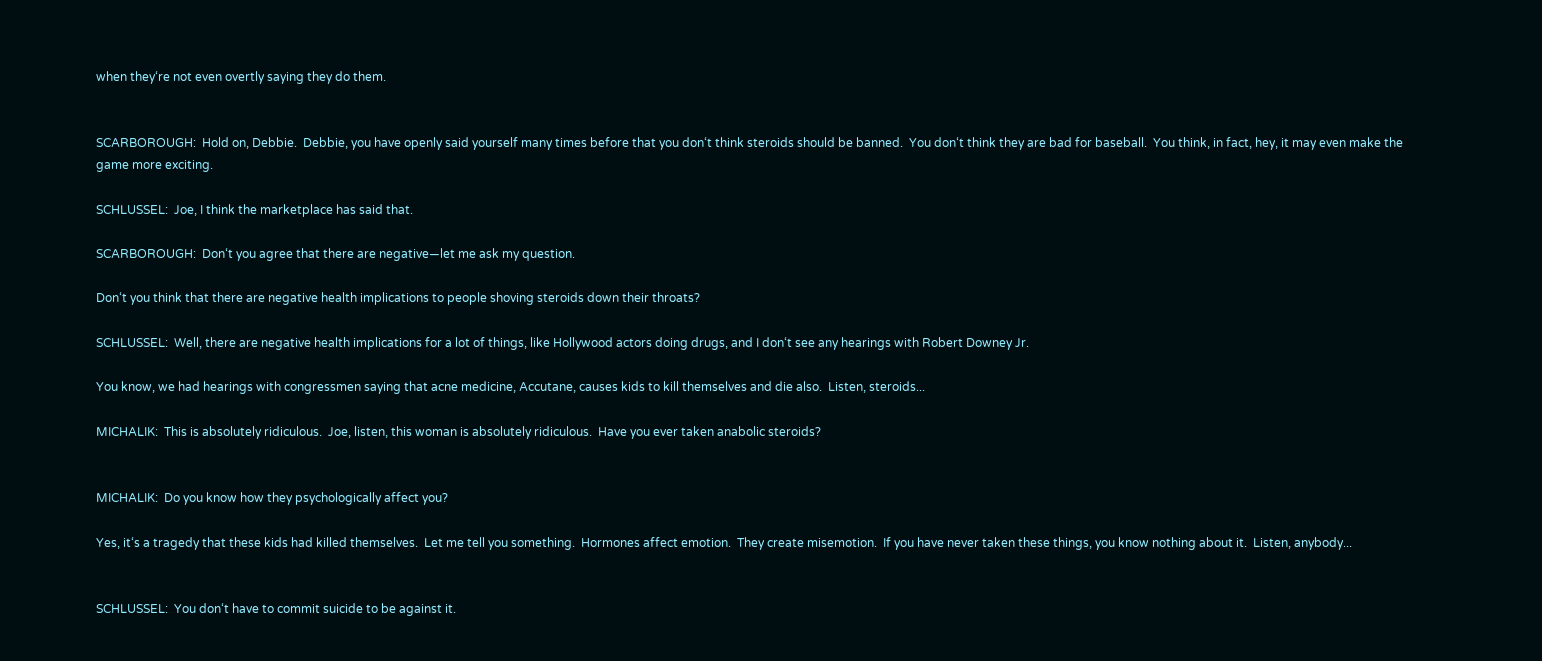when they‘re not even overtly saying they do them.


SCARBOROUGH:  Hold on, Debbie.  Debbie, you have openly said yourself many times before that you don‘t think steroids should be banned.  You don‘t think they are bad for baseball.  You think, in fact, hey, it may even make the game more exciting.

SCHLUSSEL:  Joe, I think the marketplace has said that.

SCARBOROUGH:  Don‘t you agree that there are negative—let me ask my question.

Don‘t you think that there are negative health implications to people shoving steroids down their throats?

SCHLUSSEL:  Well, there are negative health implications for a lot of things, like Hollywood actors doing drugs, and I don‘t see any hearings with Robert Downey Jr.

You know, we had hearings with congressmen saying that acne medicine, Accutane, causes kids to kill themselves and die also.  Listen, steroids...

MICHALIK:  This is absolutely ridiculous.  Joe, listen, this woman is absolutely ridiculous.  Have you ever taken anabolic steroids?


MICHALIK:  Do you know how they psychologically affect you?

Yes, it‘s a tragedy that these kids had killed themselves.  Let me tell you something.  Hormones affect emotion.  They create misemotion.  If you have never taken these things, you know nothing about it.  Listen, anybody...


SCHLUSSEL:  You don‘t have to commit suicide to be against it.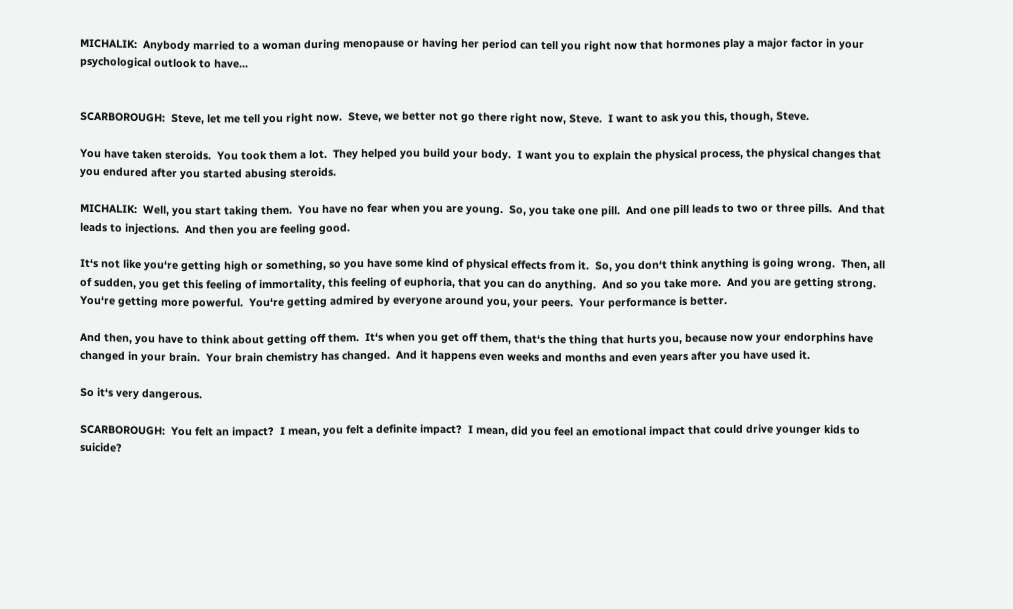MICHALIK:  Anybody married to a woman during menopause or having her period can tell you right now that hormones play a major factor in your psychological outlook to have...


SCARBOROUGH:  Steve, let me tell you right now.  Steve, we better not go there right now, Steve.  I want to ask you this, though, Steve.

You have taken steroids.  You took them a lot.  They helped you build your body.  I want you to explain the physical process, the physical changes that you endured after you started abusing steroids.

MICHALIK:  Well, you start taking them.  You have no fear when you are young.  So, you take one pill.  And one pill leads to two or three pills.  And that leads to injections.  And then you are feeling good.

It‘s not like you‘re getting high or something, so you have some kind of physical effects from it.  So, you don‘t think anything is going wrong.  Then, all of sudden, you get this feeling of immortality, this feeling of euphoria, that you can do anything.  And so you take more.  And you are getting strong.  You‘re getting more powerful.  You‘re getting admired by everyone around you, your peers.  Your performance is better.

And then, you have to think about getting off them.  It‘s when you get off them, that‘s the thing that hurts you, because now your endorphins have changed in your brain.  Your brain chemistry has changed.  And it happens even weeks and months and even years after you have used it.

So it‘s very dangerous.

SCARBOROUGH:  You felt an impact?  I mean, you felt a definite impact?  I mean, did you feel an emotional impact that could drive younger kids to suicide?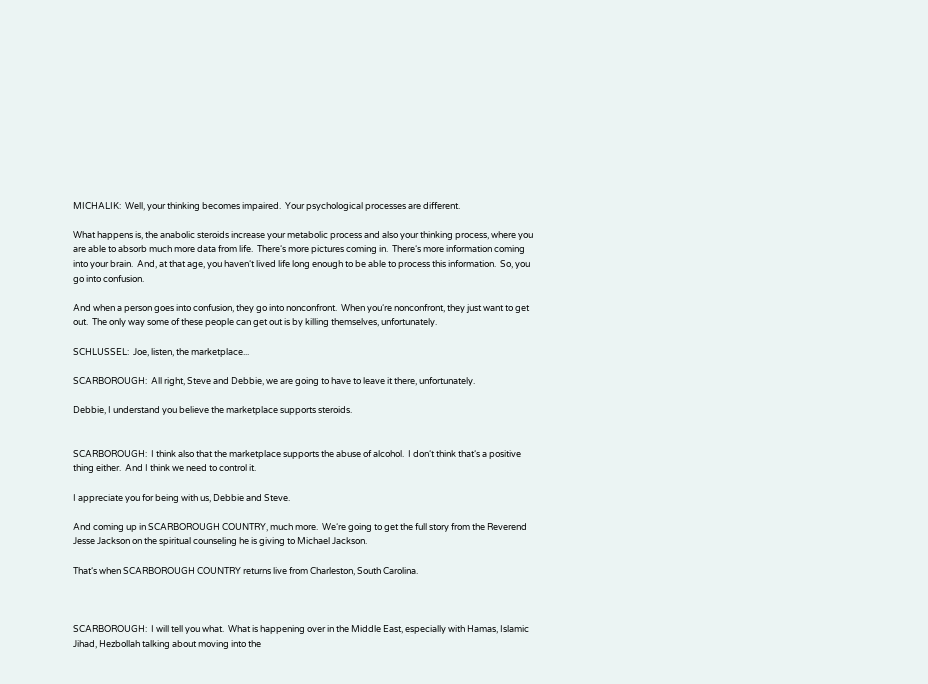MICHALIK:  Well, your thinking becomes impaired.  Your psychological processes are different.

What happens is, the anabolic steroids increase your metabolic process and also your thinking process, where you are able to absorb much more data from life.  There‘s more pictures coming in.  There‘s more information coming into your brain.  And, at that age, you haven‘t lived life long enough to be able to process this information.  So, you go into confusion.

And when a person goes into confusion, they go into nonconfront.  When you‘re nonconfront, they just want to get out.  The only way some of these people can get out is by killing themselves, unfortunately.

SCHLUSSEL:  Joe, listen, the marketplace...

SCARBOROUGH:  All right, Steve and Debbie, we are going to have to leave it there, unfortunately.

Debbie, I understand you believe the marketplace supports steroids.


SCARBOROUGH:  I think also that the marketplace supports the abuse of alcohol.  I don‘t think that‘s a positive thing either.  And I think we need to control it.

I appreciate you for being with us, Debbie and Steve.

And coming up in SCARBOROUGH COUNTRY, much more.  We‘re going to get the full story from the Reverend Jesse Jackson on the spiritual counseling he is giving to Michael Jackson.

That‘s when SCARBOROUGH COUNTRY returns live from Charleston, South Carolina.



SCARBOROUGH:  I will tell you what.  What is happening over in the Middle East, especially with Hamas, Islamic Jihad, Hezbollah talking about moving into the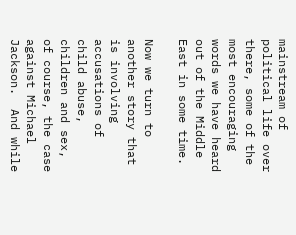mainstream of political life over there, some of the most encouraging words we have heard out of the Middle East in some time.

Now we turn to another story that is involving accusations of child abuse, children and sex, of course, the case against Michael Jackson.  And while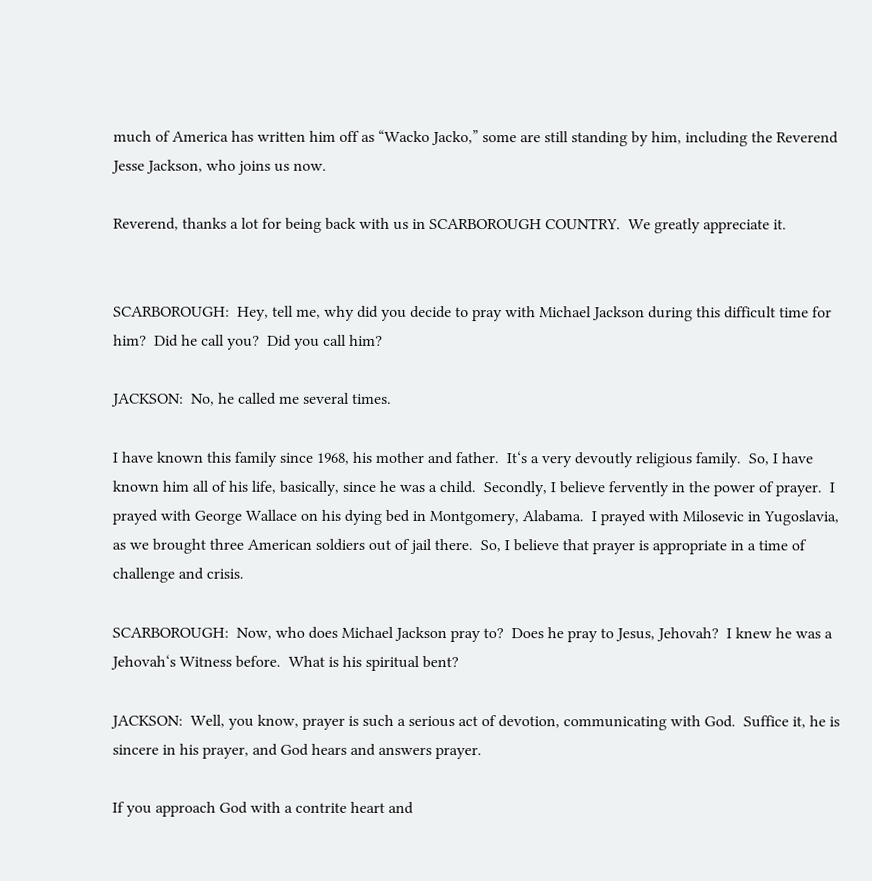much of America has written him off as “Wacko Jacko,” some are still standing by him, including the Reverend Jesse Jackson, who joins us now.

Reverend, thanks a lot for being back with us in SCARBOROUGH COUNTRY.  We greatly appreciate it.


SCARBOROUGH:  Hey, tell me, why did you decide to pray with Michael Jackson during this difficult time for him?  Did he call you?  Did you call him?

JACKSON:  No, he called me several times.

I have known this family since 1968, his mother and father.  It‘s a very devoutly religious family.  So, I have known him all of his life, basically, since he was a child.  Secondly, I believe fervently in the power of prayer.  I prayed with George Wallace on his dying bed in Montgomery, Alabama.  I prayed with Milosevic in Yugoslavia, as we brought three American soldiers out of jail there.  So, I believe that prayer is appropriate in a time of challenge and crisis.

SCARBOROUGH:  Now, who does Michael Jackson pray to?  Does he pray to Jesus, Jehovah?  I knew he was a Jehovah‘s Witness before.  What is his spiritual bent?

JACKSON:  Well, you know, prayer is such a serious act of devotion, communicating with God.  Suffice it, he is sincere in his prayer, and God hears and answers prayer.

If you approach God with a contrite heart and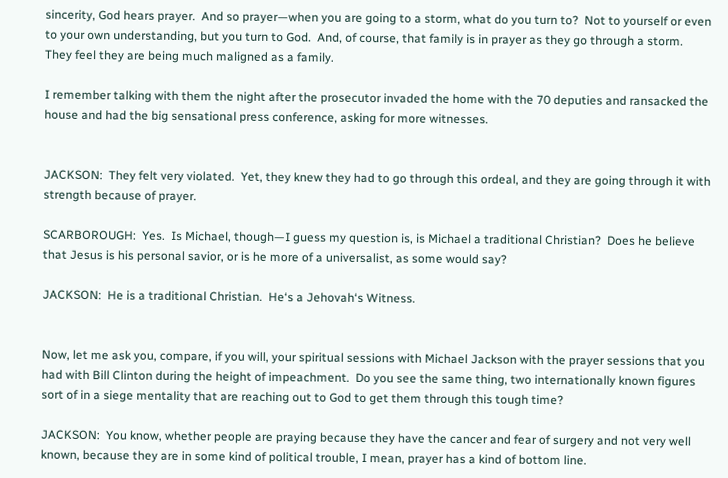sincerity, God hears prayer.  And so prayer—when you are going to a storm, what do you turn to?  Not to yourself or even to your own understanding, but you turn to God.  And, of course, that family is in prayer as they go through a storm.  They feel they are being much maligned as a family.

I remember talking with them the night after the prosecutor invaded the home with the 70 deputies and ransacked the house and had the big sensational press conference, asking for more witnesses.


JACKSON:  They felt very violated.  Yet, they knew they had to go through this ordeal, and they are going through it with strength because of prayer.

SCARBOROUGH:  Yes.  Is Michael, though—I guess my question is, is Michael a traditional Christian?  Does he believe that Jesus is his personal savior, or is he more of a universalist, as some would say?

JACKSON:  He is a traditional Christian.  He‘s a Jehovah‘s Witness.


Now, let me ask you, compare, if you will, your spiritual sessions with Michael Jackson with the prayer sessions that you had with Bill Clinton during the height of impeachment.  Do you see the same thing, two internationally known figures sort of in a siege mentality that are reaching out to God to get them through this tough time?

JACKSON:  You know, whether people are praying because they have the cancer and fear of surgery and not very well known, because they are in some kind of political trouble, I mean, prayer has a kind of bottom line.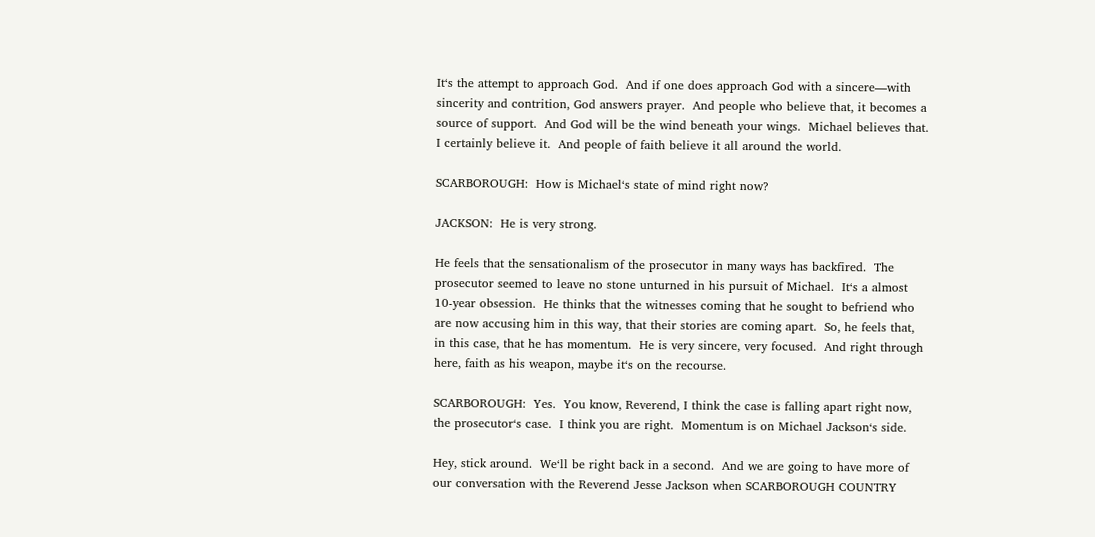It‘s the attempt to approach God.  And if one does approach God with a sincere—with sincerity and contrition, God answers prayer.  And people who believe that, it becomes a source of support.  And God will be the wind beneath your wings.  Michael believes that.  I certainly believe it.  And people of faith believe it all around the world.

SCARBOROUGH:  How is Michael‘s state of mind right now?

JACKSON:  He is very strong.

He feels that the sensationalism of the prosecutor in many ways has backfired.  The prosecutor seemed to leave no stone unturned in his pursuit of Michael.  It‘s a almost 10-year obsession.  He thinks that the witnesses coming that he sought to befriend who are now accusing him in this way, that their stories are coming apart.  So, he feels that, in this case, that he has momentum.  He is very sincere, very focused.  And right through here, faith as his weapon, maybe it‘s on the recourse.

SCARBOROUGH:  Yes.  You know, Reverend, I think the case is falling apart right now, the prosecutor‘s case.  I think you are right.  Momentum is on Michael Jackson‘s side.

Hey, stick around.  We‘ll be right back in a second.  And we are going to have more of our conversation with the Reverend Jesse Jackson when SCARBOROUGH COUNTRY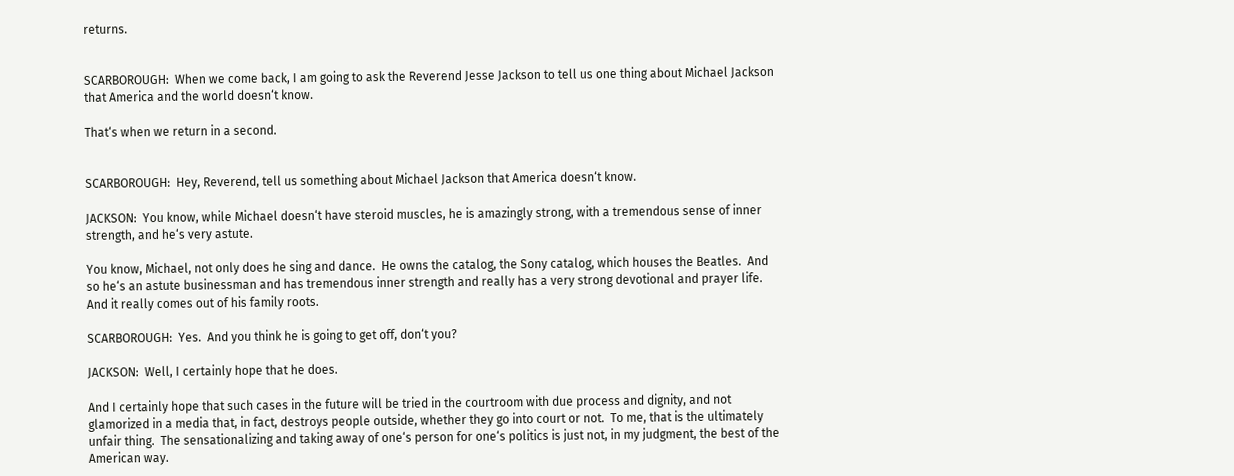returns.


SCARBOROUGH:  When we come back, I am going to ask the Reverend Jesse Jackson to tell us one thing about Michael Jackson that America and the world doesn‘t know.

That‘s when we return in a second.


SCARBOROUGH:  Hey, Reverend, tell us something about Michael Jackson that America doesn‘t know.

JACKSON:  You know, while Michael doesn‘t have steroid muscles, he is amazingly strong, with a tremendous sense of inner strength, and he‘s very astute.

You know, Michael, not only does he sing and dance.  He owns the catalog, the Sony catalog, which houses the Beatles.  And so he‘s an astute businessman and has tremendous inner strength and really has a very strong devotional and prayer life.  And it really comes out of his family roots.

SCARBOROUGH:  Yes.  And you think he is going to get off, don‘t you?

JACKSON:  Well, I certainly hope that he does.

And I certainly hope that such cases in the future will be tried in the courtroom with due process and dignity, and not glamorized in a media that, in fact, destroys people outside, whether they go into court or not.  To me, that is the ultimately unfair thing.  The sensationalizing and taking away of one‘s person for one‘s politics is just not, in my judgment, the best of the American way.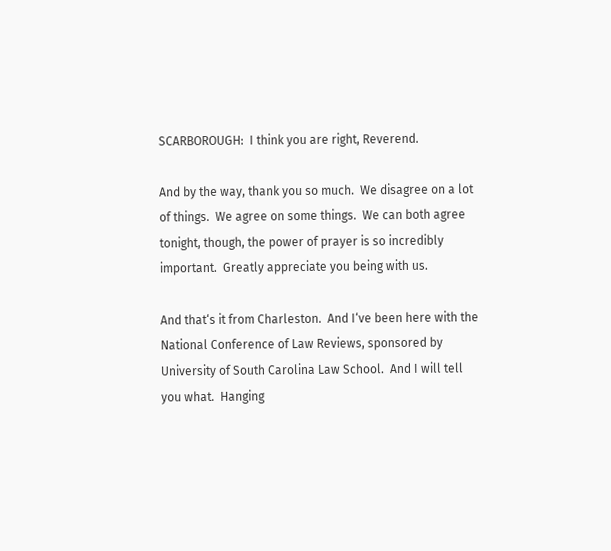SCARBOROUGH:  I think you are right, Reverend.

And by the way, thank you so much.  We disagree on a lot of things.  We agree on some things.  We can both agree tonight, though, the power of prayer is so incredibly important.  Greatly appreciate you being with us.

And that‘s it from Charleston.  And I‘ve been here with the National Conference of Law Reviews, sponsored by University of South Carolina Law School.  And I will tell you what.  Hanging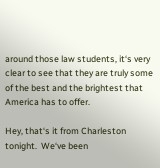around those law students, it‘s very clear to see that they are truly some of the best and the brightest that America has to offer.

Hey, that‘s it from Charleston tonight.  We‘ve been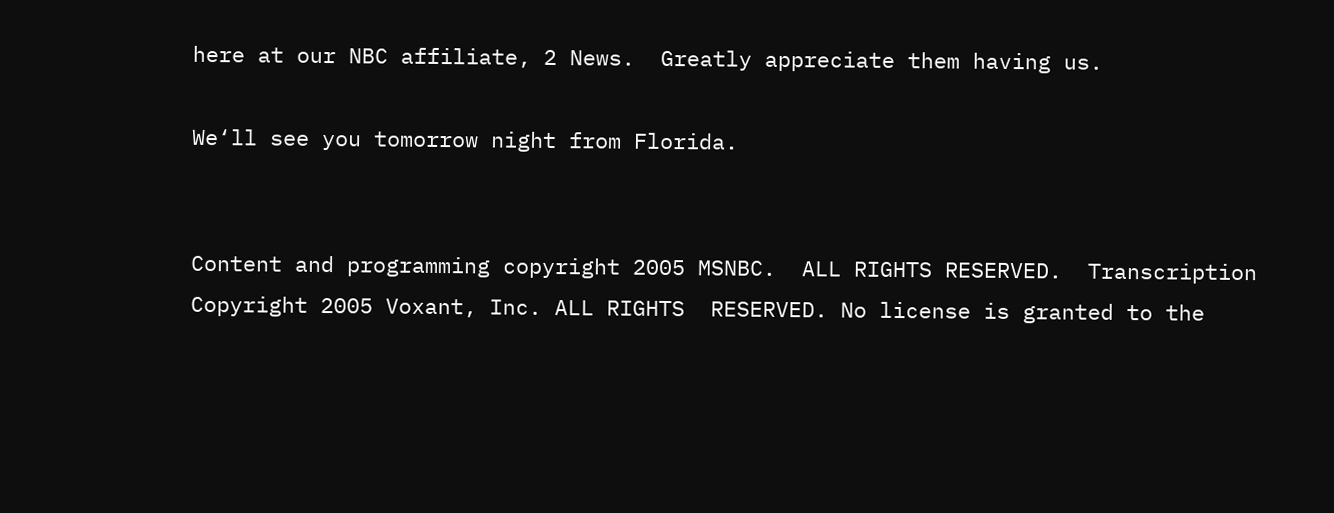here at our NBC affiliate, 2 News.  Greatly appreciate them having us.

We‘ll see you tomorrow night from Florida.


Content and programming copyright 2005 MSNBC.  ALL RIGHTS RESERVED.  Transcription Copyright 2005 Voxant, Inc. ALL RIGHTS  RESERVED. No license is granted to the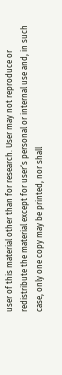user of this material other than for research. User may not reproduce or redistribute the material except for user‘s personal or internal use and, in such case, only one copy may be printed, nor shall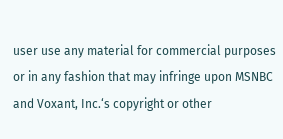user use any material for commercial purposes or in any fashion that may infringe upon MSNBC and Voxant, Inc.‘s copyright or other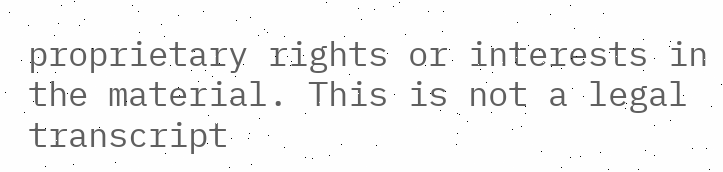proprietary rights or interests in the material. This is not a legal transcript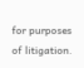for purposes of litigation.